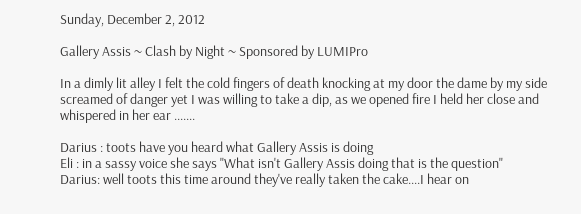Sunday, December 2, 2012

Gallery Assis ~ Clash by Night ~ Sponsored by LUMIPro

In a dimly lit alley I felt the cold fingers of death knocking at my door the dame by my side screamed of danger yet I was willing to take a dip, as we opened fire I held her close and whispered in her ear .......

Darius : toots have you heard what Gallery Assis is doing
Eli : in a sassy voice she says "What isn't Gallery Assis doing that is the question"
Darius: well toots this time around they've really taken the cake....I hear on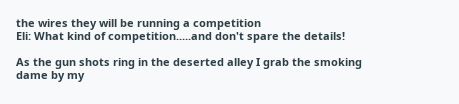the wires they will be running a competition
Eli: What kind of competition.....and don't spare the details!

As the gun shots ring in the deserted alley I grab the smoking dame by my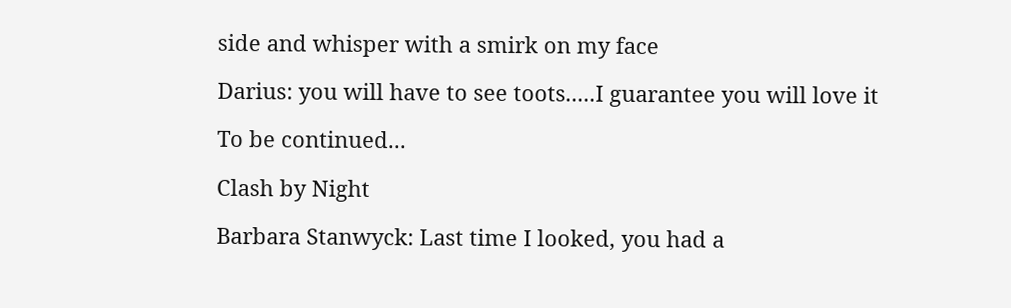side and whisper with a smirk on my face

Darius: you will have to see toots.....I guarantee you will love it

To be continued...

Clash by Night

Barbara Stanwyck: Last time I looked, you had a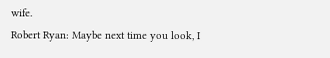wife.
Robert Ryan: Maybe next time you look, I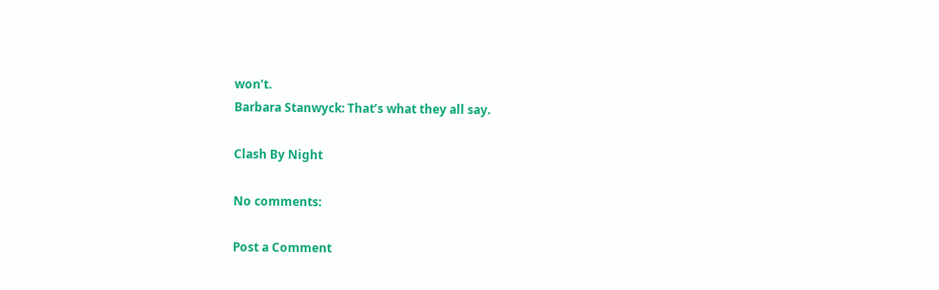won’t.
Barbara Stanwyck: That’s what they all say.

Clash By Night

No comments:

Post a Comment